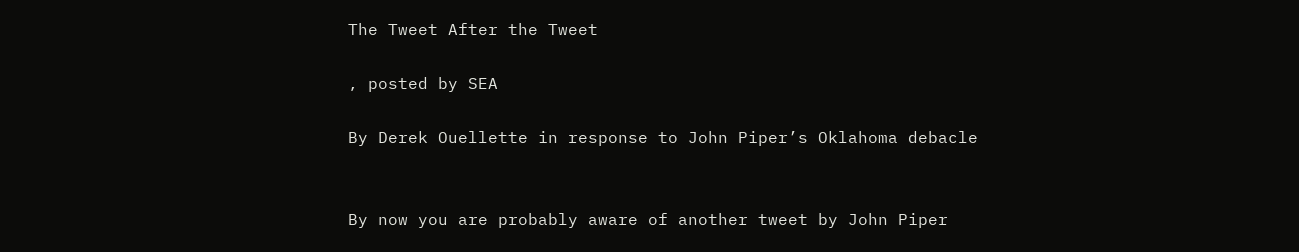The Tweet After the Tweet

, posted by SEA

By Derek Ouellette in response to John Piper’s Oklahoma debacle


By now you are probably aware of another tweet by John Piper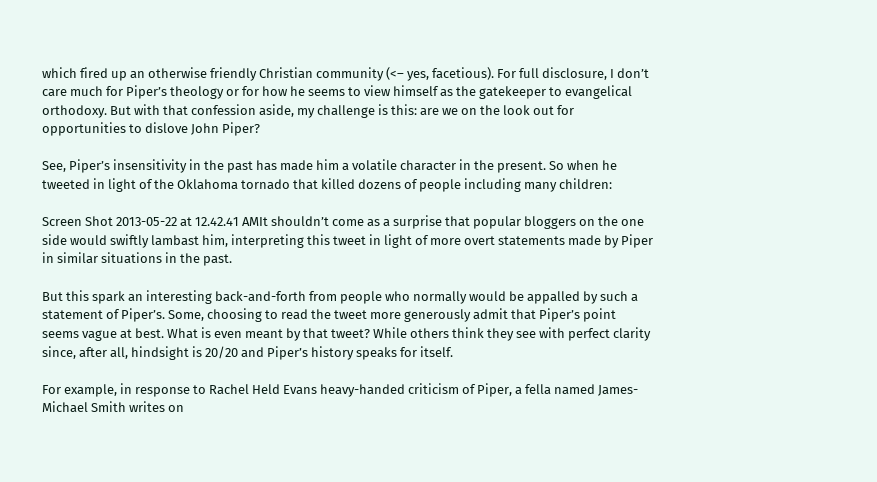which fired up an otherwise friendly Christian community (<– yes, facetious). For full disclosure, I don’t care much for Piper’s theology or for how he seems to view himself as the gatekeeper to evangelical orthodoxy. But with that confession aside, my challenge is this: are we on the look out for opportunities to dislove John Piper?

See, Piper’s insensitivity in the past has made him a volatile character in the present. So when he tweeted in light of the Oklahoma tornado that killed dozens of people including many children:

Screen Shot 2013-05-22 at 12.42.41 AMIt shouldn’t come as a surprise that popular bloggers on the one side would swiftly lambast him, interpreting this tweet in light of more overt statements made by Piper in similar situations in the past.

But this spark an interesting back-and-forth from people who normally would be appalled by such a statement of Piper’s. Some, choosing to read the tweet more generously admit that Piper’s point seems vague at best. What is even meant by that tweet? While others think they see with perfect clarity since, after all, hindsight is 20/20 and Piper’s history speaks for itself.

For example, in response to Rachel Held Evans heavy-handed criticism of Piper, a fella named James-Michael Smith writes on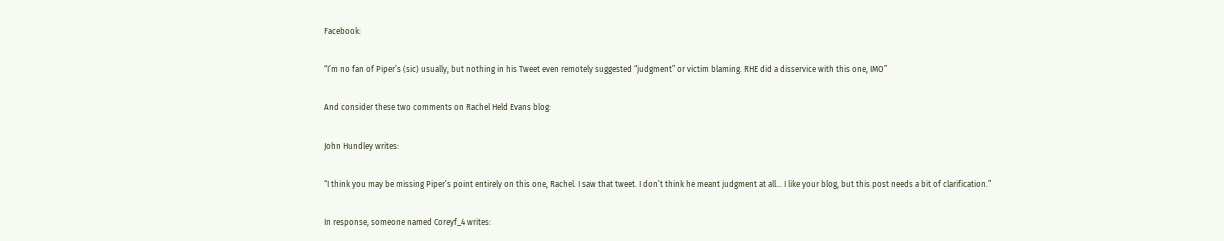Facebook:

“I’m no fan of Piper’s (sic) usually, but nothing in his Tweet even remotely suggested “judgment” or victim blaming. RHE did a disservice with this one, IMO”

And consider these two comments on Rachel Held Evans blog:

John Hundley writes:

“I think you may be missing Piper’s point entirely on this one, Rachel. I saw that tweet. I don’t think he meant judgment at all… I like your blog, but this post needs a bit of clarification.”

In response, someone named Coreyf_4 writes: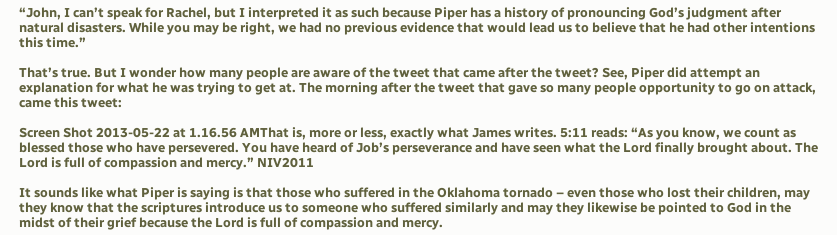“John, I can’t speak for Rachel, but I interpreted it as such because Piper has a history of pronouncing God’s judgment after natural disasters. While you may be right, we had no previous evidence that would lead us to believe that he had other intentions this time.”

That’s true. But I wonder how many people are aware of the tweet that came after the tweet? See, Piper did attempt an explanation for what he was trying to get at. The morning after the tweet that gave so many people opportunity to go on attack, came this tweet:

Screen Shot 2013-05-22 at 1.16.56 AMThat is, more or less, exactly what James writes. 5:11 reads: “As you know, we count as blessed those who have persevered. You have heard of Job’s perseverance and have seen what the Lord finally brought about. The Lord is full of compassion and mercy.” NIV2011

It sounds like what Piper is saying is that those who suffered in the Oklahoma tornado – even those who lost their children, may they know that the scriptures introduce us to someone who suffered similarly and may they likewise be pointed to God in the midst of their grief because the Lord is full of compassion and mercy.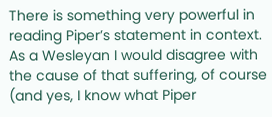There is something very powerful in reading Piper’s statement in context. As a Wesleyan I would disagree with the cause of that suffering, of course (and yes, I know what Piper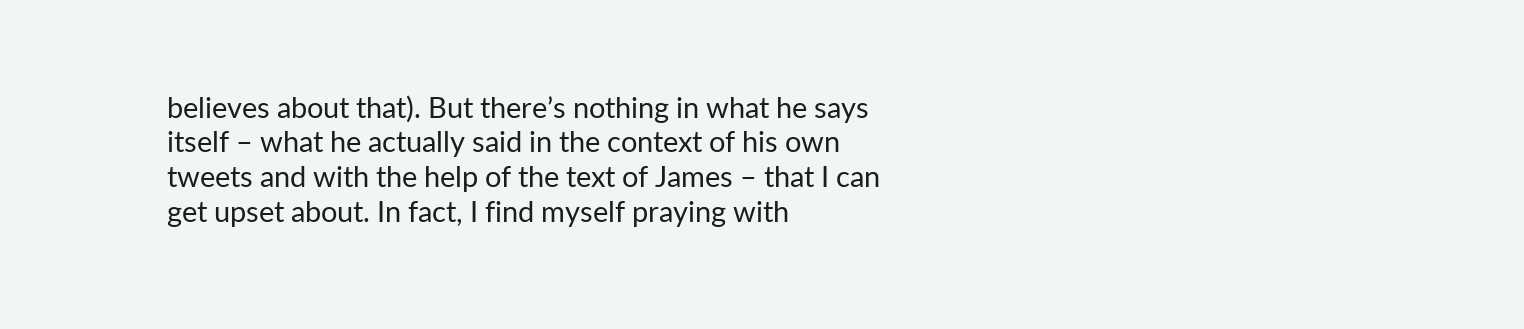believes about that). But there’s nothing in what he says itself – what he actually said in the context of his own tweets and with the help of the text of James – that I can get upset about. In fact, I find myself praying with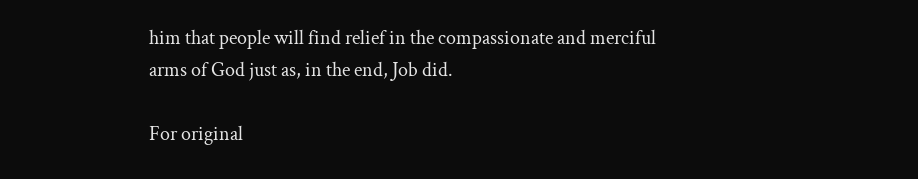him that people will find relief in the compassionate and merciful arms of God just as, in the end, Job did.

For original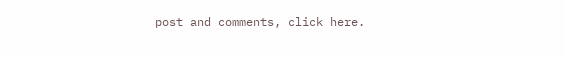post and comments, click here.